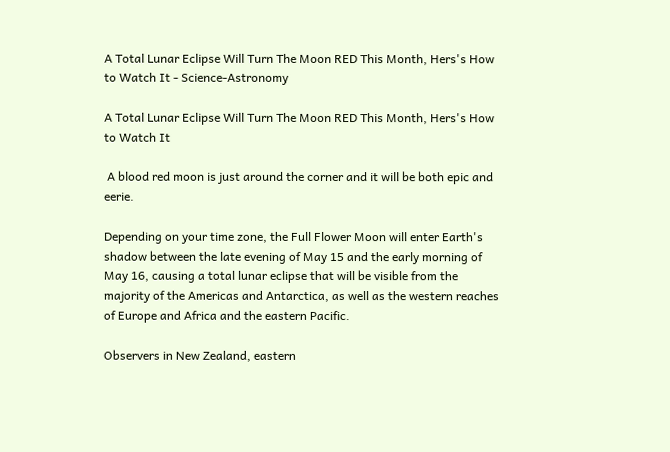A Total Lunar Eclipse Will Turn The Moon RED This Month, Hers's How to Watch It - Science-Astronomy

A Total Lunar Eclipse Will Turn The Moon RED This Month, Hers's How to Watch It

 A blood red moon is just around the corner and it will be both epic and eerie.

Depending on your time zone, the Full Flower Moon will enter Earth's shadow between the late evening of May 15 and the early morning of May 16, causing a total lunar eclipse that will be visible from the majority of the Americas and Antarctica, as well as the western reaches of Europe and Africa and the eastern Pacific.

Observers in New Zealand, eastern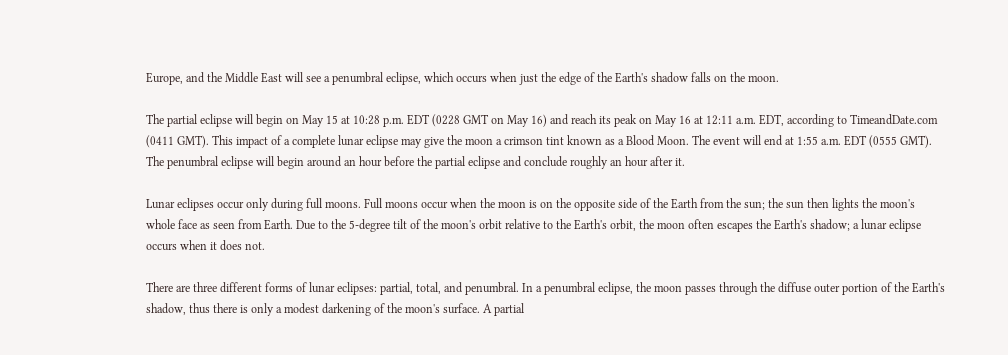Europe, and the Middle East will see a penumbral eclipse, which occurs when just the edge of the Earth's shadow falls on the moon.

The partial eclipse will begin on May 15 at 10:28 p.m. EDT (0228 GMT on May 16) and reach its peak on May 16 at 12:11 a.m. EDT, according to TimeandDate.com (0411 GMT). This impact of a complete lunar eclipse may give the moon a crimson tint known as a Blood Moon. The event will end at 1:55 a.m. EDT (0555 GMT). The penumbral eclipse will begin around an hour before the partial eclipse and conclude roughly an hour after it.

Lunar eclipses occur only during full moons. Full moons occur when the moon is on the opposite side of the Earth from the sun; the sun then lights the moon's whole face as seen from Earth. Due to the 5-degree tilt of the moon's orbit relative to the Earth's orbit, the moon often escapes the Earth's shadow; a lunar eclipse occurs when it does not.

There are three different forms of lunar eclipses: partial, total, and penumbral. In a penumbral eclipse, the moon passes through the diffuse outer portion of the Earth's shadow, thus there is only a modest darkening of the moon's surface. A partial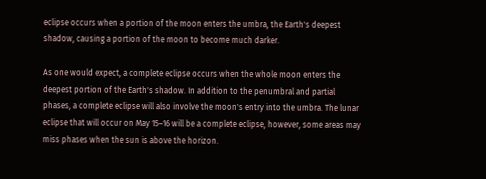eclipse occurs when a portion of the moon enters the umbra, the Earth's deepest shadow, causing a portion of the moon to become much darker.

As one would expect, a complete eclipse occurs when the whole moon enters the deepest portion of the Earth's shadow. In addition to the penumbral and partial phases, a complete eclipse will also involve the moon's entry into the umbra. The lunar eclipse that will occur on May 15–16 will be a complete eclipse, however, some areas may miss phases when the sun is above the horizon.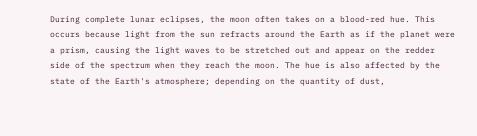During complete lunar eclipses, the moon often takes on a blood-red hue. This occurs because light from the sun refracts around the Earth as if the planet were a prism, causing the light waves to be stretched out and appear on the redder side of the spectrum when they reach the moon. The hue is also affected by the state of the Earth's atmosphere; depending on the quantity of dust,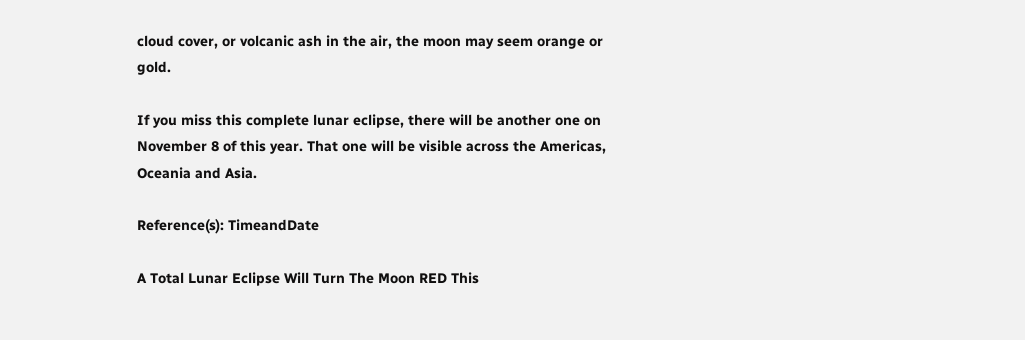cloud cover, or volcanic ash in the air, the moon may seem orange or gold.

If you miss this complete lunar eclipse, there will be another one on November 8 of this year. That one will be visible across the Americas, Oceania and Asia.

Reference(s): TimeandDate

A Total Lunar Eclipse Will Turn The Moon RED This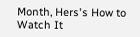Month, Hers's How to Watch It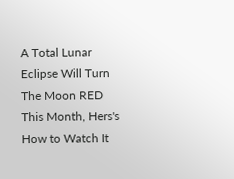A Total Lunar Eclipse Will Turn The Moon RED This Month, Hers's How to Watch It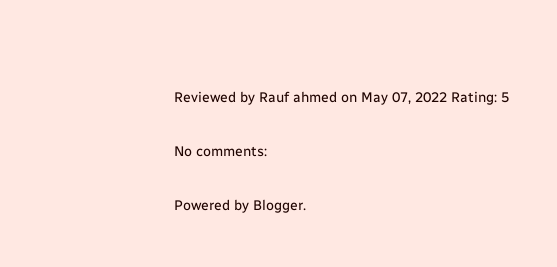Reviewed by Rauf ahmed on May 07, 2022 Rating: 5

No comments:

Powered by Blogger.